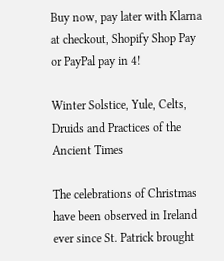Buy now, pay later with Klarna at checkout, Shopify Shop Pay or PayPal pay in 4!

Winter Solstice, Yule, Celts, Druids and Practices of the Ancient Times

The celebrations of Christmas have been observed in Ireland ever since St. Patrick brought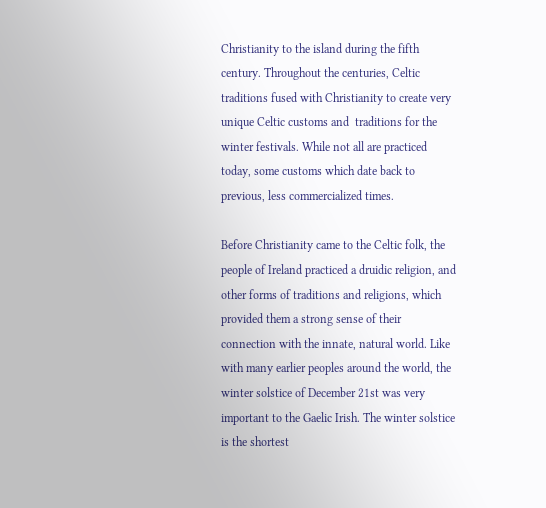Christianity to the island during the fifth century. Throughout the centuries, Celtic traditions fused with Christianity to create very unique Celtic customs and  traditions for the winter festivals. While not all are practiced today, some customs which date back to previous, less commercialized times.

Before Christianity came to the Celtic folk, the people of Ireland practiced a druidic religion, and other forms of traditions and religions, which provided them a strong sense of their connection with the innate, natural world. Like with many earlier peoples around the world, the winter solstice of December 21st was very important to the Gaelic Irish. The winter solstice is the shortest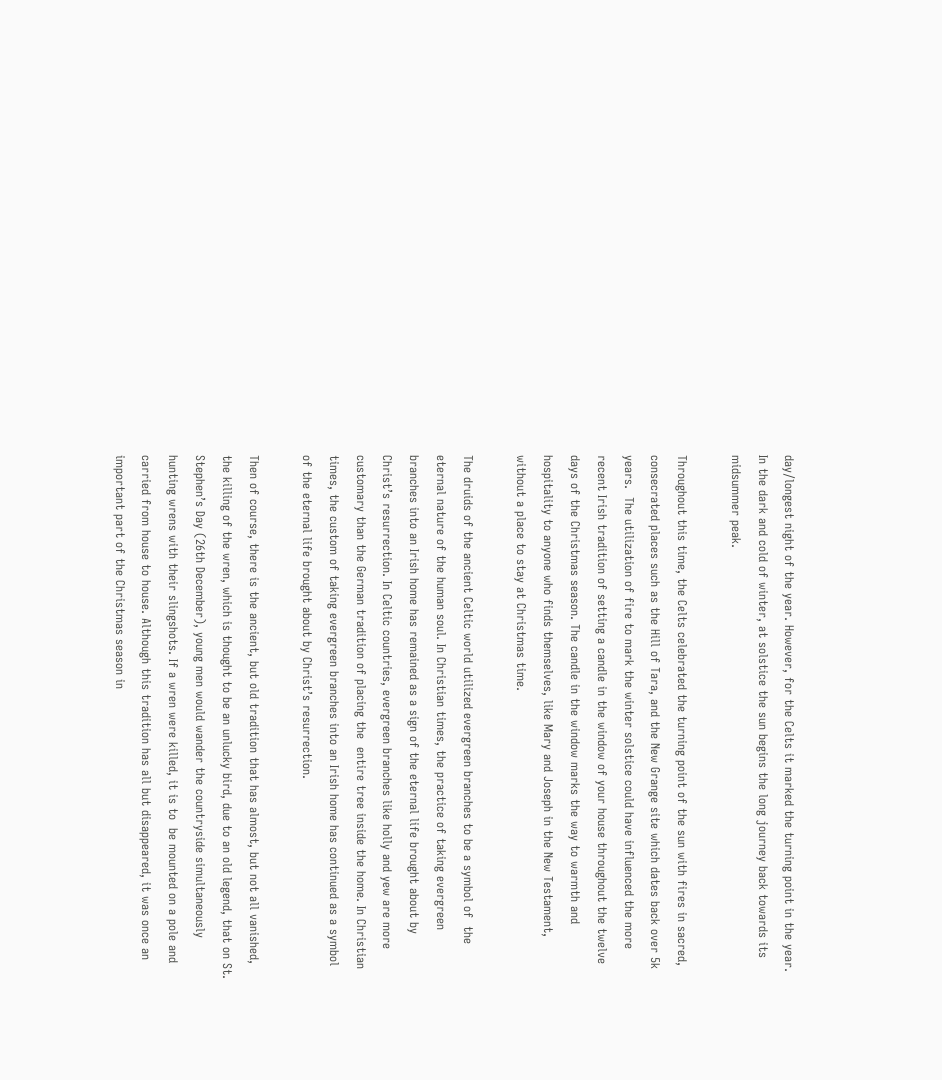day/longest night of the year. However, for the Celts it marked the turning point in the year. In the dark and cold of winter, at solstice the sun begins the long journey back towards its midsummer peak.

Throughout this time, the Celts celebrated the turning point of the sun with fires in sacred, consecrated places such as the Hill of Tara, and the New Grange site which dates back over 5k years.  The utilization of fire to mark the winter solstice could have influenced the more recent Irish tradition of setting a candle in the window of your house throughout the twelve days of the Christmas season. The candle in the window marks the way to warmth and hospitality to anyone who finds themselves, like Mary and Joseph in the New Testament, without a place to stay at Christmas time.

The druids of the ancient Celtic world utilized evergreen branches to be a symbol of  the eternal nature of the human soul. In Christian times, the practice of taking evergreen branches into an Irish home has remained as a sign of the eternal life brought about by Christ’s resurrection. In Celtic countries, evergreen branches like holly and yew are more customary than the German tradition of placing the  entire tree inside the home. In Christian times, the custom of taking evergreen branches into an Irish home has continued as a symbol of the eternal life brought about by Christ’s resurrection.

Then of course, there is the ancient, but old tradition that has almost, but not all vanished, the killing of the wren, which is thought to be an unlucky bird, due to an old legend, that on St. Stephen’s Day (26th December), young men would wander the countryside simultaneously hunting wrens with their slingshots. If a wren were killed, it is to  be mounted on a pole and carried from house to house. Although this tradition has all but disappeared, it was once an important part of the Christmas season in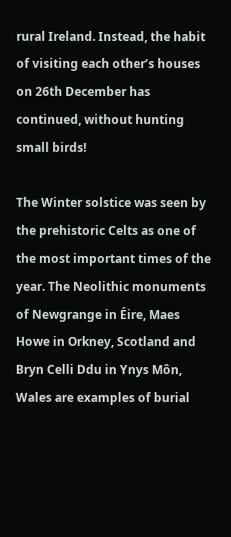rural Ireland. Instead, the habit of visiting each other’s houses on 26th December has continued, without hunting small birds!

The Winter solstice was seen by the prehistoric Celts as one of the most important times of the year. The Neolithic monuments of Newgrange in Éire, Maes Howe in Orkney, Scotland and Bryn Celli Ddu in Ynys Môn,  Wales are examples of burial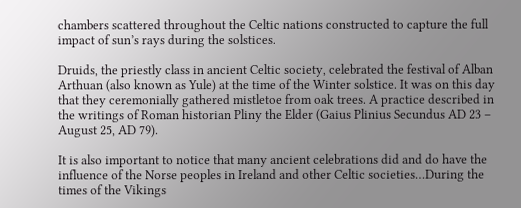chambers scattered throughout the Celtic nations constructed to capture the full impact of sun’s rays during the solstices.

Druids, the priestly class in ancient Celtic society, celebrated the festival of Alban Arthuan (also known as Yule) at the time of the Winter solstice. It was on this day that they ceremonially gathered mistletoe from oak trees. A practice described in the writings of Roman historian Pliny the Elder (Gaius Plinius Secundus AD 23 – August 25, AD 79).

It is also important to notice that many ancient celebrations did and do have the influence of the Norse peoples in Ireland and other Celtic societies…During the times of the Vikings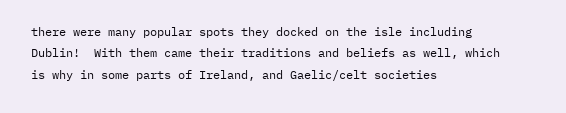there were many popular spots they docked on the isle including Dublin!  With them came their traditions and beliefs as well, which is why in some parts of Ireland, and Gaelic/celt societies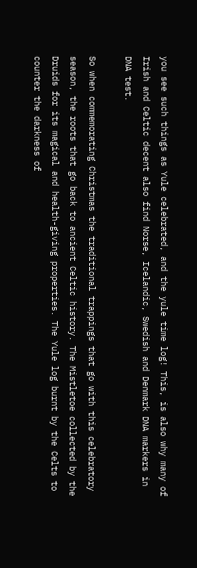you see such things as Yule celebrated, and the yule time log! This, is also why many of Irish and Celtic decent also find Norse, Icelandic, Swedish and Denmark DNA markers in DNA test.

So when commemorating Christmas the traditional trappings that go with this celebratory season, the roots that go back to ancient Celtic history. The Mistletoe collected by the Druids for its magical and health-giving properties. The Yule log burnt by the Celts to counter the darkness of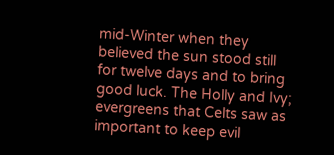mid-Winter when they believed the sun stood still for twelve days and to bring good luck. The Holly and Ivy; evergreens that Celts saw as important to keep evil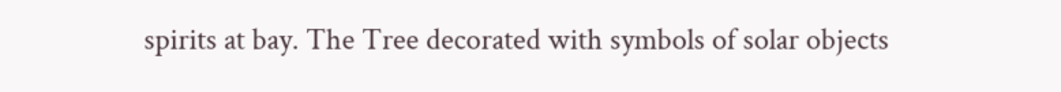spirits at bay. The Tree decorated with symbols of solar objects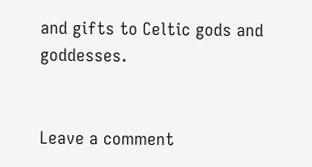and gifts to Celtic gods and goddesses.


Leave a comment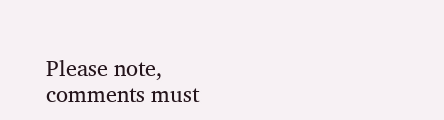Please note, comments must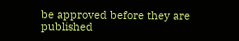be approved before they are published